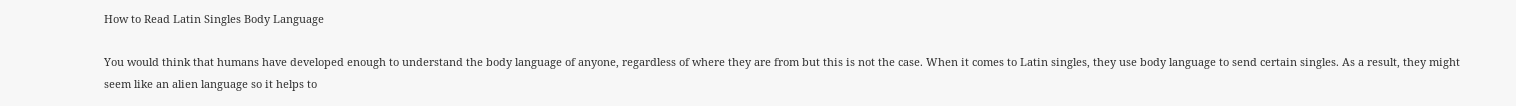How to Read Latin Singles Body Language

You would think that humans have developed enough to understand the body language of anyone, regardless of where they are from but this is not the case. When it comes to Latin singles, they use body language to send certain singles. As a result, they might seem like an alien language so it helps to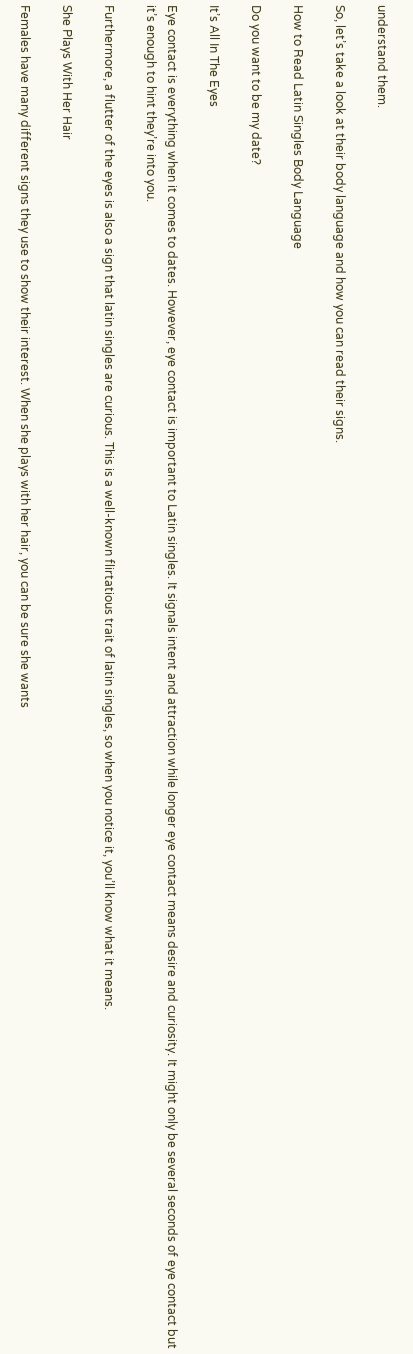understand them.

So, let’s take a look at their body language and how you can read their signs.

How to Read Latin Singles Body Language

Do you want to be my date?

It’s All In The Eyes

Eye contact is everything when it comes to dates. However, eye contact is important to Latin singles. It signals intent and attraction while longer eye contact means desire and curiosity. It might only be several seconds of eye contact but it’s enough to hint they’re into you.

Furthermore, a flutter of the eyes is also a sign that latin singles are curious. This is a well-known flirtatious trait of latin singles, so when you notice it, you’ll know what it means.

She Plays With Her Hair

Females have many different signs they use to show their interest. When she plays with her hair, you can be sure she wants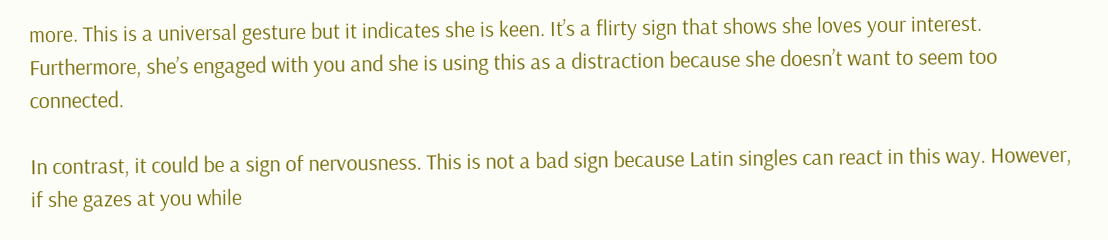more. This is a universal gesture but it indicates she is keen. It’s a flirty sign that shows she loves your interest. Furthermore, she’s engaged with you and she is using this as a distraction because she doesn’t want to seem too connected.

In contrast, it could be a sign of nervousness. This is not a bad sign because Latin singles can react in this way. However, if she gazes at you while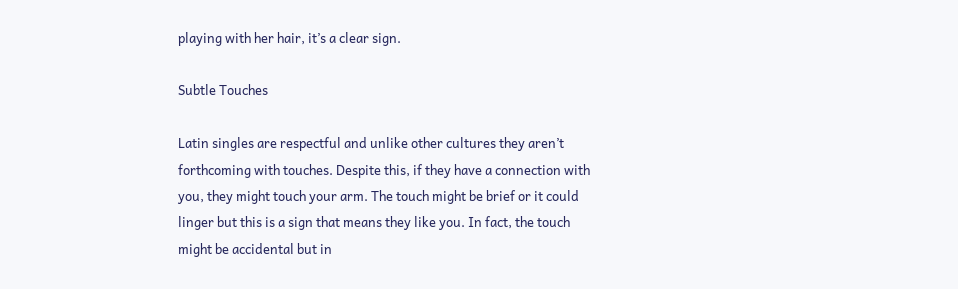playing with her hair, it’s a clear sign.

Subtle Touches

Latin singles are respectful and unlike other cultures they aren’t forthcoming with touches. Despite this, if they have a connection with you, they might touch your arm. The touch might be brief or it could linger but this is a sign that means they like you. In fact, the touch might be accidental but in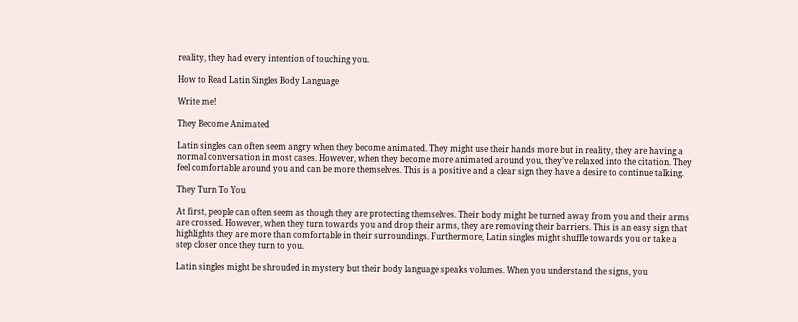reality, they had every intention of touching you.

How to Read Latin Singles Body Language

Write me!

They Become Animated

Latin singles can often seem angry when they become animated. They might use their hands more but in reality, they are having a normal conversation in most cases. However, when they become more animated around you, they’ve relaxed into the citation. They feel comfortable around you and can be more themselves. This is a positive and a clear sign they have a desire to continue talking.

They Turn To You

At first, people can often seem as though they are protecting themselves. Their body might be turned away from you and their arms are crossed. However, when they turn towards you and drop their arms, they are removing their barriers. This is an easy sign that highlights they are more than comfortable in their surroundings. Furthermore, Latin singles might shuffle towards you or take a step closer once they turn to you.

Latin singles might be shrouded in mystery but their body language speaks volumes. When you understand the signs, you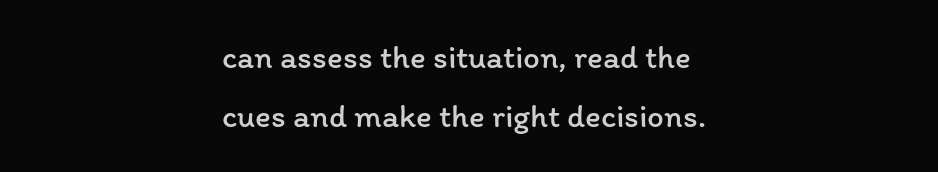can assess the situation, read the cues and make the right decisions.